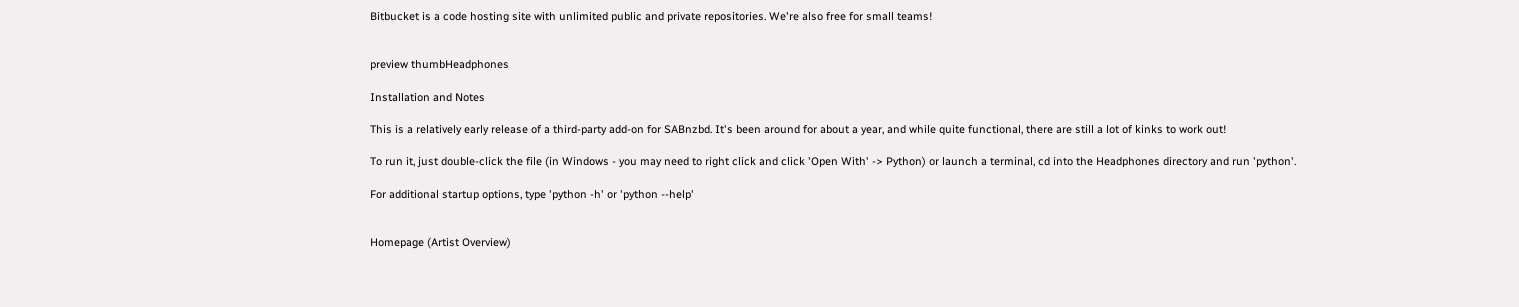Bitbucket is a code hosting site with unlimited public and private repositories. We're also free for small teams!


preview thumbHeadphones

Installation and Notes

This is a relatively early release of a third-party add-on for SABnzbd. It's been around for about a year, and while quite functional, there are still a lot of kinks to work out!

To run it, just double-click the file (in Windows - you may need to right click and click 'Open With' -> Python) or launch a terminal, cd into the Headphones directory and run 'python'.

For additional startup options, type 'python -h' or 'python --help'


Homepage (Artist Overview)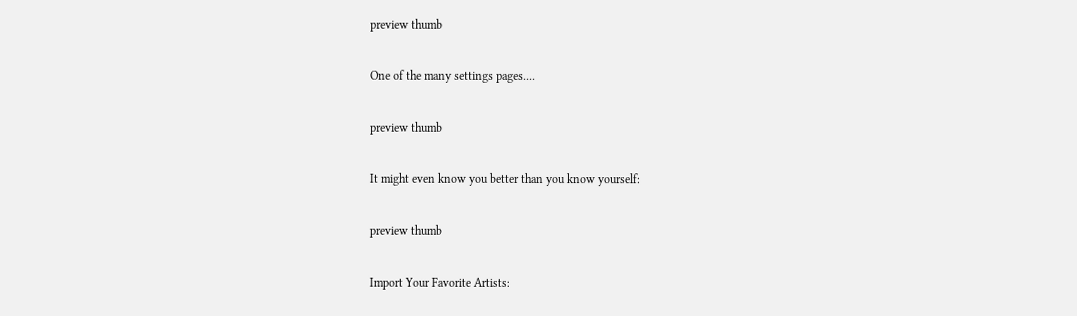preview thumb

One of the many settings pages....

preview thumb

It might even know you better than you know yourself:

preview thumb

Import Your Favorite Artists: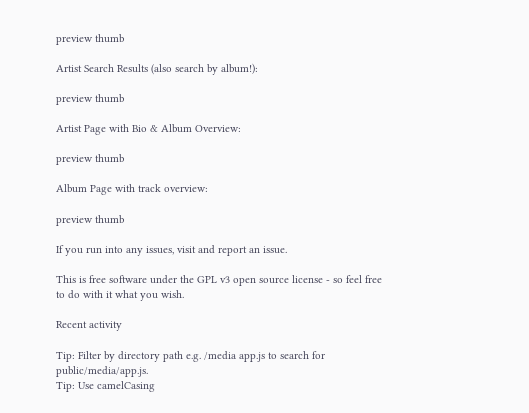preview thumb

Artist Search Results (also search by album!):

preview thumb

Artist Page with Bio & Album Overview:

preview thumb

Album Page with track overview:

preview thumb

If you run into any issues, visit and report an issue.

This is free software under the GPL v3 open source license - so feel free to do with it what you wish.

Recent activity

Tip: Filter by directory path e.g. /media app.js to search for public/media/app.js.
Tip: Use camelCasing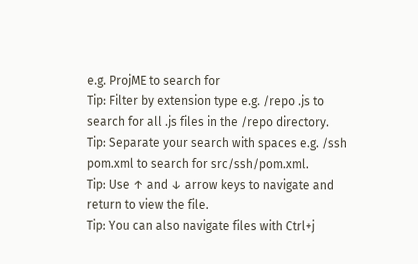e.g. ProjME to search for
Tip: Filter by extension type e.g. /repo .js to search for all .js files in the /repo directory.
Tip: Separate your search with spaces e.g. /ssh pom.xml to search for src/ssh/pom.xml.
Tip: Use ↑ and ↓ arrow keys to navigate and return to view the file.
Tip: You can also navigate files with Ctrl+j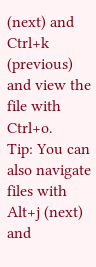(next) and Ctrl+k (previous) and view the file with Ctrl+o.
Tip: You can also navigate files with Alt+j (next) and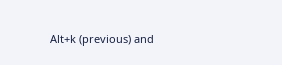Alt+k (previous) and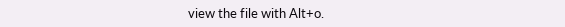view the file with Alt+o.